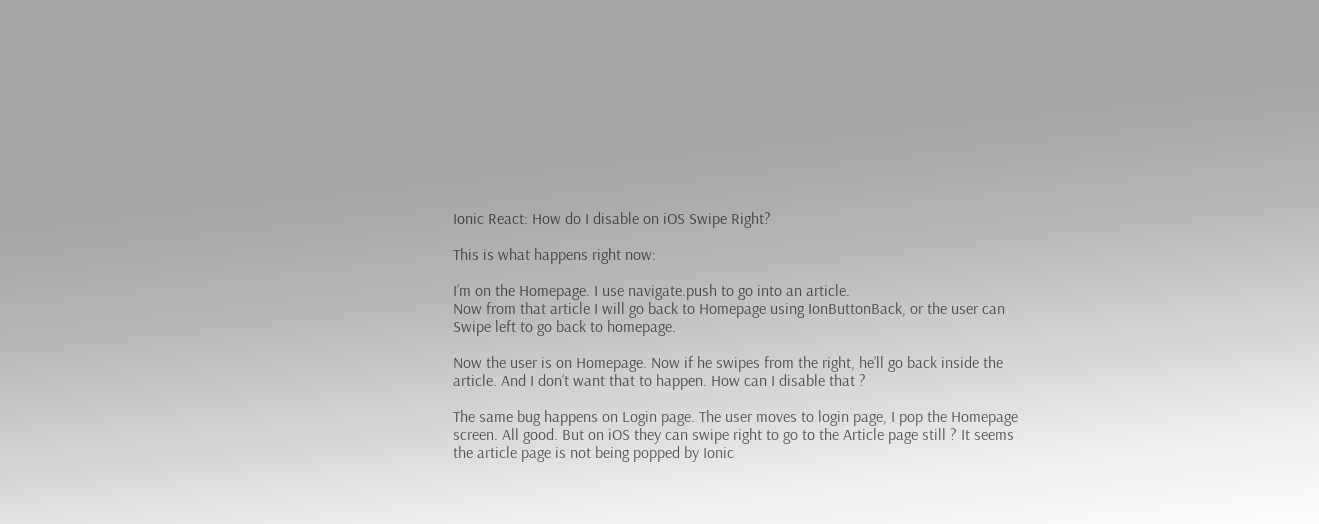Ionic React: How do I disable on iOS Swipe Right?

This is what happens right now:

I’m on the Homepage. I use navigate.push to go into an article.
Now from that article I will go back to Homepage using IonButtonBack, or the user can Swipe left to go back to homepage.

Now the user is on Homepage. Now if he swipes from the right, he’ll go back inside the article. And I don’t want that to happen. How can I disable that ?

The same bug happens on Login page. The user moves to login page, I pop the Homepage screen. All good. But on iOS they can swipe right to go to the Article page still ? It seems the article page is not being popped by Ionic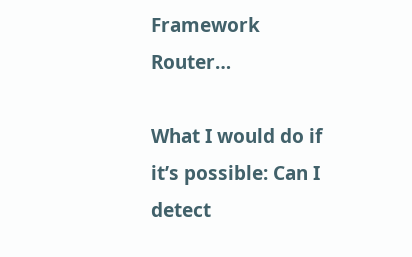Framework Router…

What I would do if it’s possible: Can I detect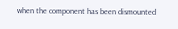when the component has been dismounted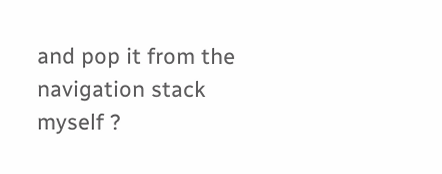and pop it from the navigation stack myself ?